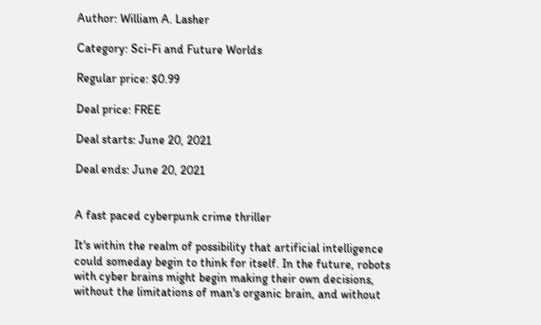Author: William A. Lasher

Category: Sci-Fi and Future Worlds

Regular price: $0.99

Deal price: FREE

Deal starts: June 20, 2021

Deal ends: June 20, 2021


A fast paced cyberpunk crime thriller

It's within the realm of possibility that artificial intelligence could someday begin to think for itself. In the future, robots with cyber brains might begin making their own decisions, without the limitations of man's organic brain, and without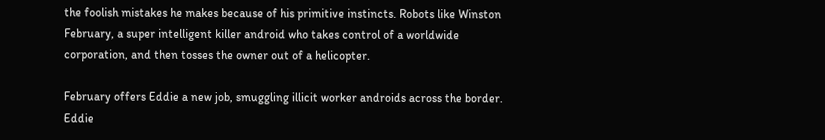the foolish mistakes he makes because of his primitive instincts. Robots like Winston February, a super intelligent killer android who takes control of a worldwide corporation, and then tosses the owner out of a helicopter.

February offers Eddie a new job, smuggling illicit worker androids across the border. Eddie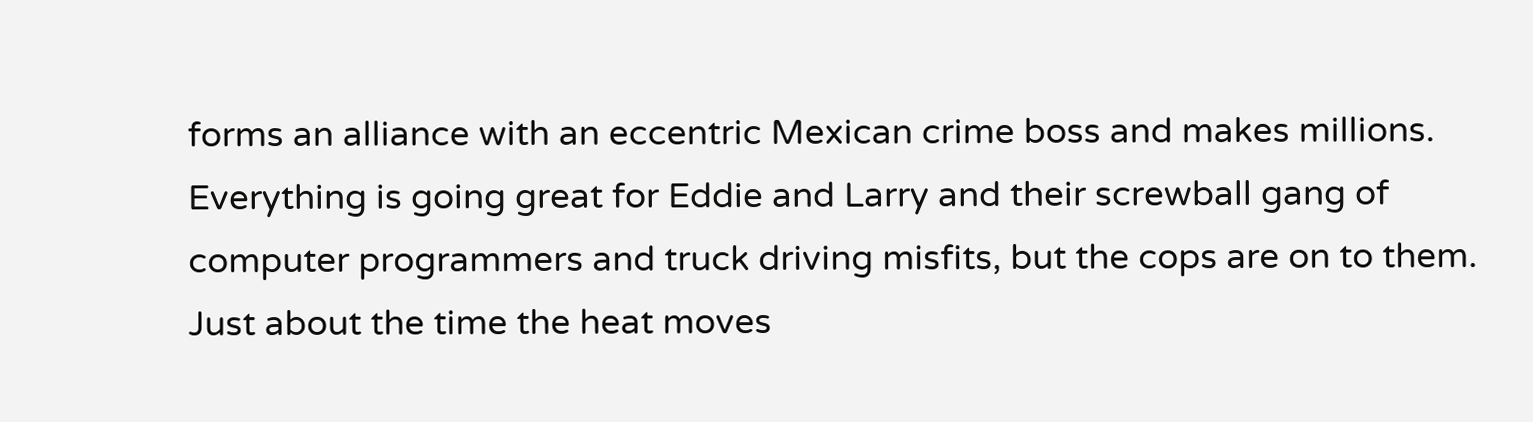forms an alliance with an eccentric Mexican crime boss and makes millions. Everything is going great for Eddie and Larry and their screwball gang of computer programmers and truck driving misfits, but the cops are on to them. Just about the time the heat moves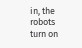in, the robots turn on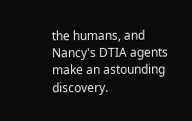the humans, and Nancy's DTIA agents make an astounding discovery.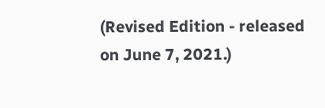(Revised Edition - released on June 7, 2021.)